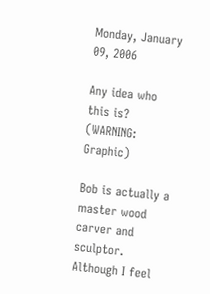Monday, January 09, 2006

Any idea who this is? (WARNING: Graphic)

Bob is actually a master wood carver and sculptor. Although I feel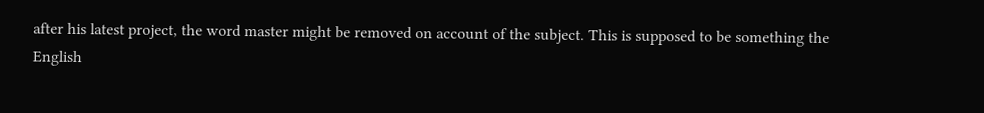after his latest project, the word master might be removed on account of the subject. This is supposed to be something the English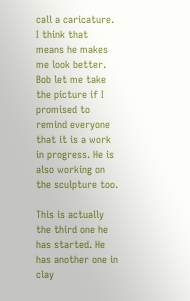call a caricature. I think that means he makes me look better. Bob let me take the picture if I promised to remind everyone that it is a work in progress. He is also working on the sculpture too.

This is actually the third one he has started. He has another one in clay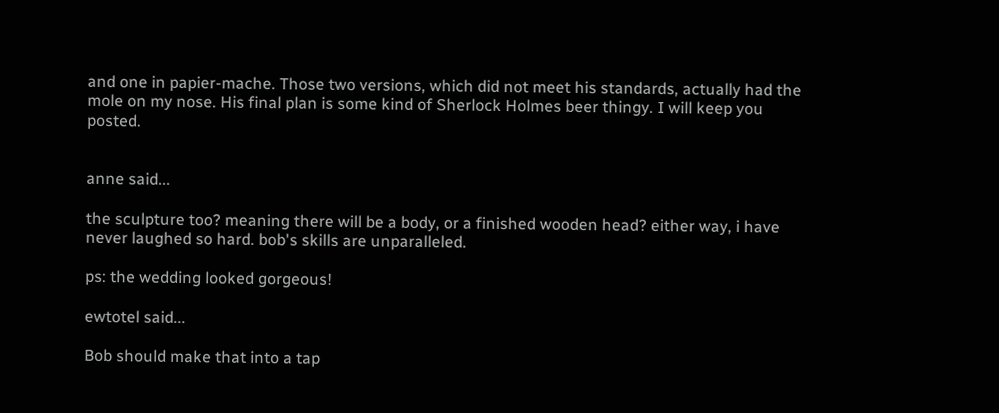and one in papier-mache. Those two versions, which did not meet his standards, actually had the mole on my nose. His final plan is some kind of Sherlock Holmes beer thingy. I will keep you posted.


anne said...

the sculpture too? meaning there will be a body, or a finished wooden head? either way, i have never laughed so hard. bob's skills are unparalleled.

ps: the wedding looked gorgeous!

ewtotel said...

Bob should make that into a tap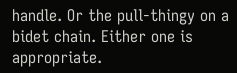handle. Or the pull-thingy on a bidet chain. Either one is appropriate.